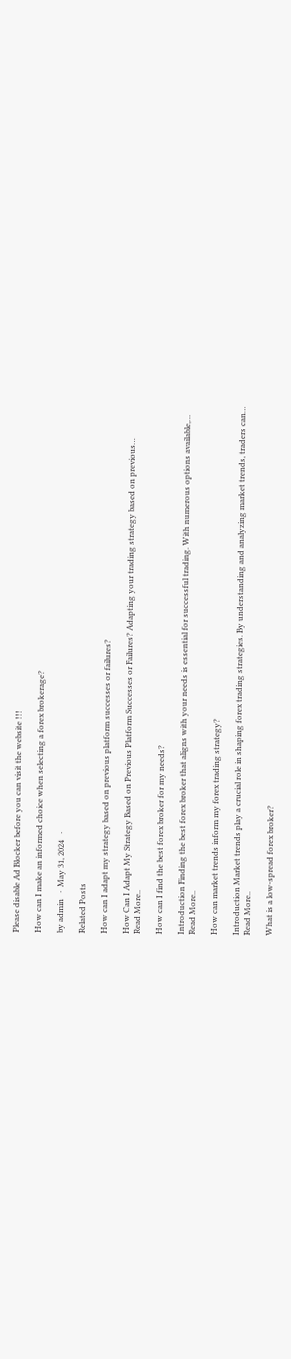Please disable Ad Blocker before you can visit the website !!!

How can I make an informed choice when selecting a forex brokerage?

by admin   ·  May 31, 2024   ·

Related Posts

How can I adapt my strategy based on previous platform successes or failures?

How Can I Adapt My Strategy Based on Previous Platform Successes or Failures? Adapting your trading strategy based on previous…
Read More..

How can I find the best forex broker for my needs?

Introduction Finding the best forex broker that aligns with your needs is essential for successful trading. With numerous options available,…
Read More..

How can market trends inform my forex trading strategy?

Introduction Market trends play a crucial role in shaping forex trading strategies. By understanding and analyzing market trends, traders can…
Read More..

What is a low-spread forex broker?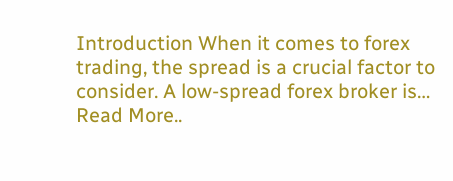Introduction When it comes to forex trading, the spread is a crucial factor to consider. A low-spread forex broker is…
Read More..